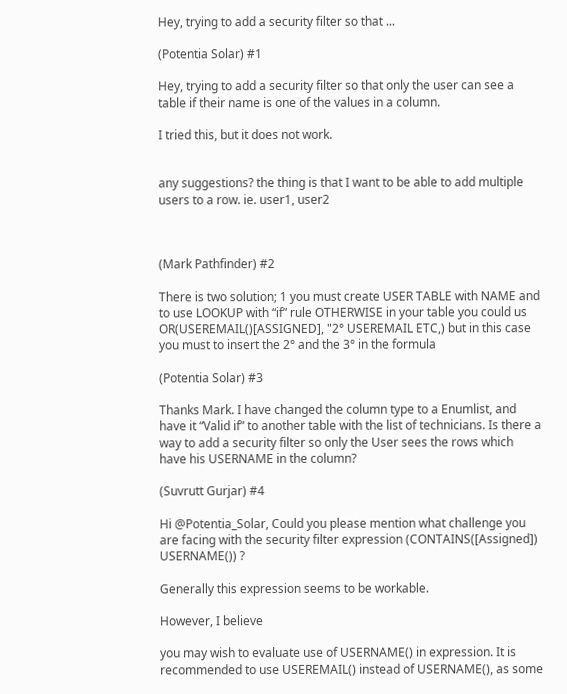Hey, trying to add a security filter so that ...

(Potentia Solar) #1

Hey, trying to add a security filter so that only the user can see a table if their name is one of the values in a column.

I tried this, but it does not work.


any suggestions? the thing is that I want to be able to add multiple users to a row. ie. user1, user2



(Mark Pathfinder) #2

There is two solution; 1 you must create USER TABLE with NAME and to use LOOKUP with “if” rule OTHERWISE in your table you could us OR(USEREMAIL()[ASSIGNED], "2° USEREMAIL ETC,) but in this case you must to insert the 2° and the 3° in the formula

(Potentia Solar) #3

Thanks Mark. I have changed the column type to a Enumlist, and have it “Valid if” to another table with the list of technicians. Is there a way to add a security filter so only the User sees the rows which have his USERNAME in the column?

(Suvrutt Gurjar) #4

Hi @Potentia_Solar, Could you please mention what challenge you are facing with the security filter expression (CONTAINS([Assigned]) USERNAME()) ?

Generally this expression seems to be workable.

However, I believe

you may wish to evaluate use of USERNAME() in expression. It is recommended to use USEREMAIL() instead of USERNAME(), as some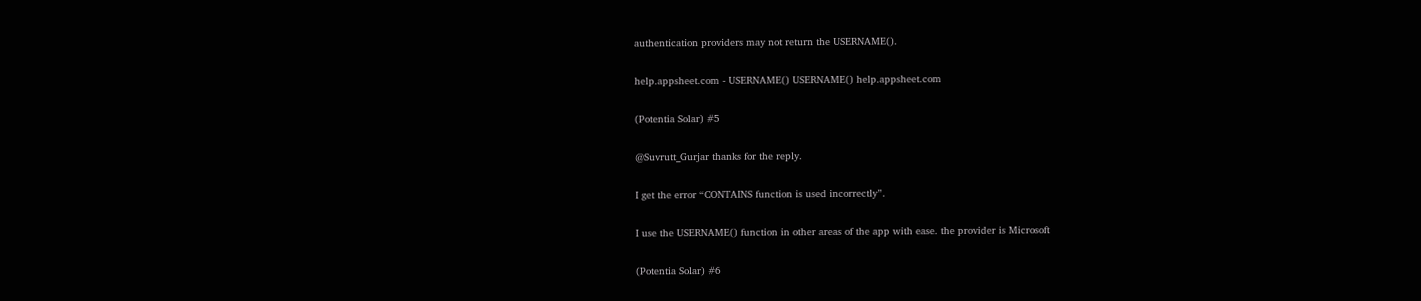authentication providers may not return the USERNAME().

help.appsheet.com - USERNAME() USERNAME() help.appsheet.com

(Potentia Solar) #5

@Suvrutt_Gurjar thanks for the reply.

I get the error “CONTAINS function is used incorrectly”.

I use the USERNAME() function in other areas of the app with ease. the provider is Microsoft

(Potentia Solar) #6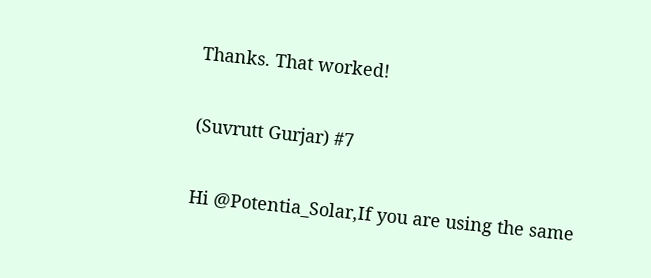Thanks. That worked!

(Suvrutt Gurjar) #7

Hi @Potentia_Solar,If you are using the same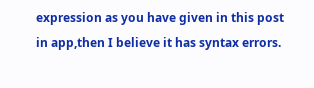expression as you have given in this post in app,then I believe it has syntax errors.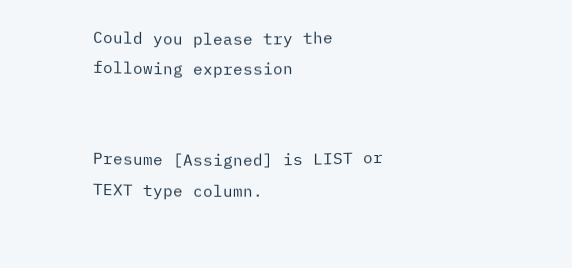Could you please try the following expression


Presume [Assigned] is LIST or TEXT type column.